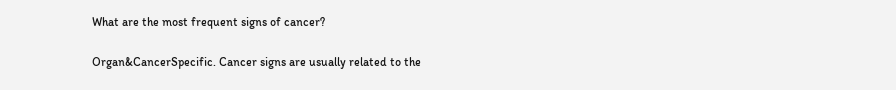What are the most frequent signs of cancer?

Organ&CancerSpecific. Cancer signs are usually related to the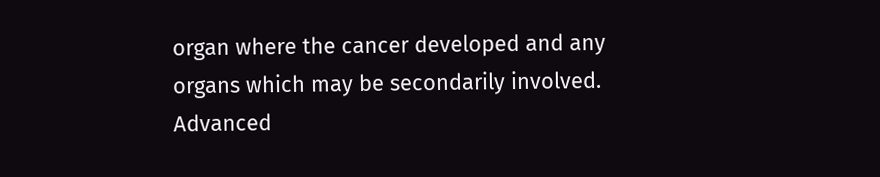organ where the cancer developed and any organs which may be secondarily involved. Advanced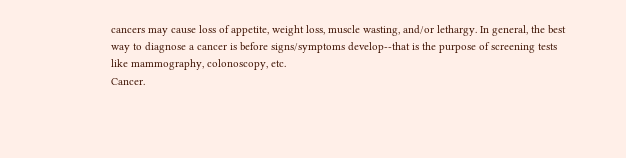cancers may cause loss of appetite, weight loss, muscle wasting, and/or lethargy. In general, the best way to diagnose a cancer is before signs/symptoms develop--that is the purpose of screening tests like mammography, colonoscopy, etc.
Cancer.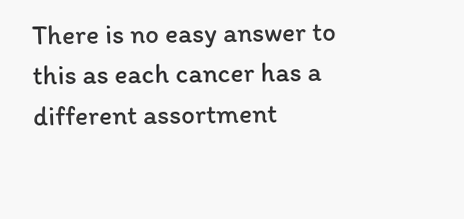There is no easy answer to this as each cancer has a different assortment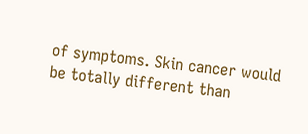of symptoms. Skin cancer would be totally different than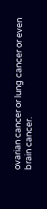ovarian cancer or lung cancer or even brain cancer.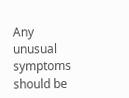Any unusual symptoms should be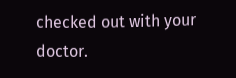checked out with your doctor.